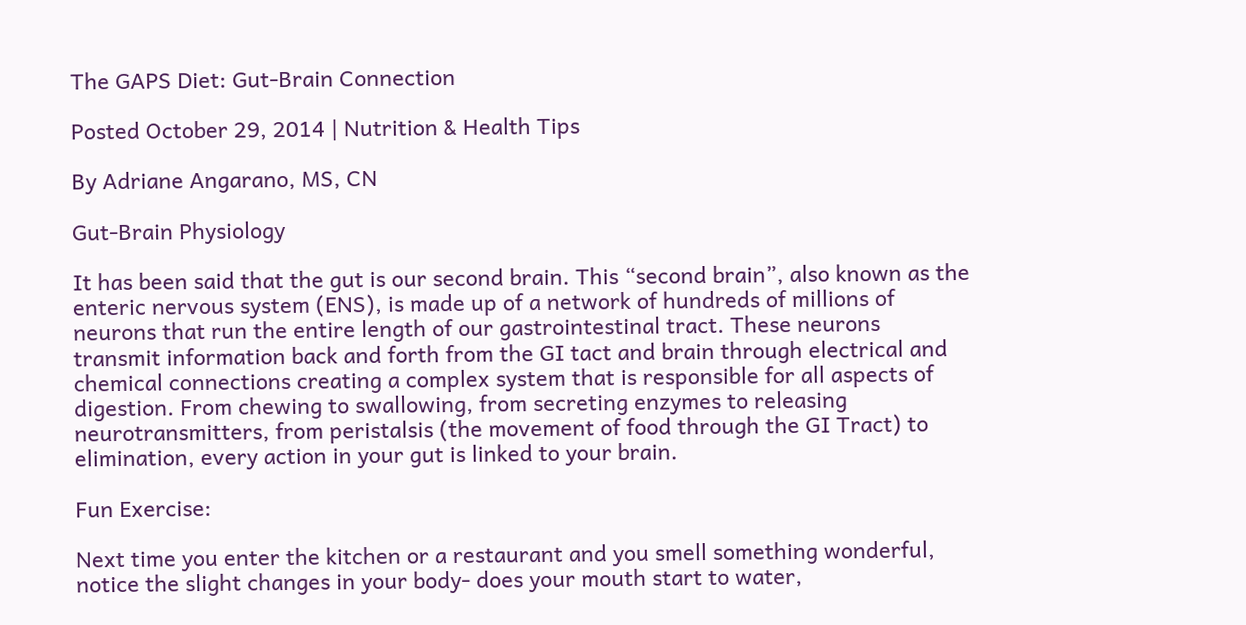The GAPS Diet: Gut-Brain Connection

Posted October 29, 2014 | Nutrition & Health Tips

By Adriane Angarano, MS, CN

Gut-Brain Physiology

It has been said that the gut is our second brain. This “second brain”, also known as the enteric nervous system (ENS), is made up of a network of hundreds of millions of neurons that run the entire length of our gastrointestinal tract. These neurons transmit information back and forth from the GI tact and brain through electrical and chemical connections creating a complex system that is responsible for all aspects of digestion. From chewing to swallowing, from secreting enzymes to releasing neurotransmitters, from peristalsis (the movement of food through the GI Tract) to elimination, every action in your gut is linked to your brain.

Fun Exercise:

Next time you enter the kitchen or a restaurant and you smell something wonderful, notice the slight changes in your body- does your mouth start to water,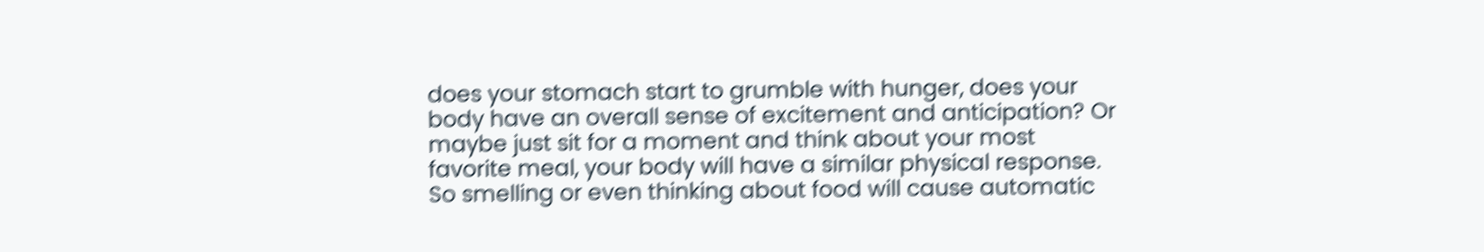does your stomach start to grumble with hunger, does your body have an overall sense of excitement and anticipation? Or maybe just sit for a moment and think about your most favorite meal, your body will have a similar physical response. So smelling or even thinking about food will cause automatic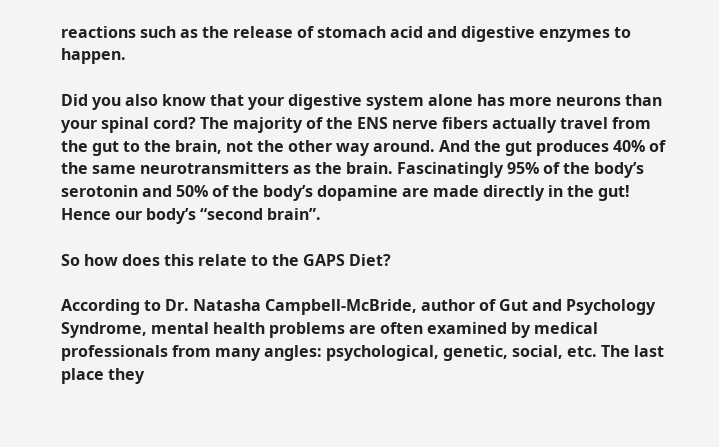reactions such as the release of stomach acid and digestive enzymes to happen.

Did you also know that your digestive system alone has more neurons than your spinal cord? The majority of the ENS nerve fibers actually travel from the gut to the brain, not the other way around. And the gut produces 40% of the same neurotransmitters as the brain. Fascinatingly 95% of the body’s serotonin and 50% of the body’s dopamine are made directly in the gut! Hence our body’s “second brain”.

So how does this relate to the GAPS Diet?

According to Dr. Natasha Campbell-McBride, author of Gut and Psychology Syndrome, mental health problems are often examined by medical professionals from many angles: psychological, genetic, social, etc. The last place they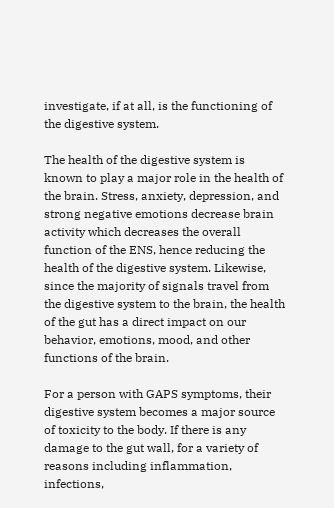investigate, if at all, is the functioning of the digestive system.

The health of the digestive system is known to play a major role in the health of the brain. Stress, anxiety, depression, and strong negative emotions decrease brain activity which decreases the overall function of the ENS, hence reducing the health of the digestive system. Likewise, since the majority of signals travel from the digestive system to the brain, the health of the gut has a direct impact on our behavior, emotions, mood, and other functions of the brain.

For a person with GAPS symptoms, their digestive system becomes a major source of toxicity to the body. If there is any damage to the gut wall, for a variety of reasons including inflammation, infections,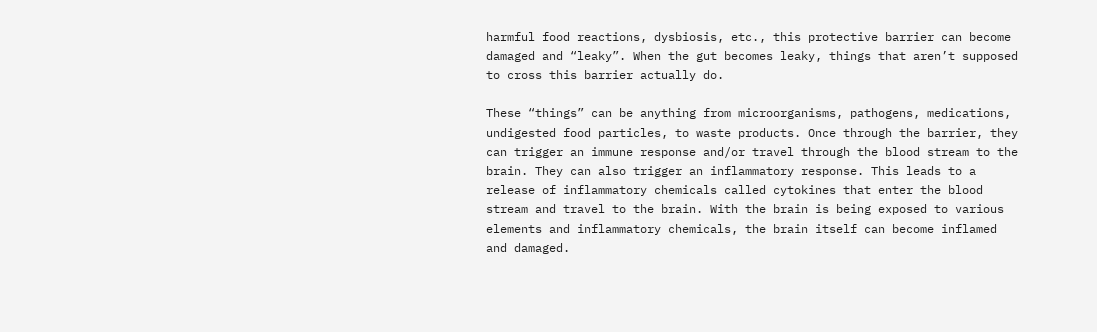harmful food reactions, dysbiosis, etc., this protective barrier can become damaged and “leaky”. When the gut becomes leaky, things that aren’t supposed to cross this barrier actually do.

These “things” can be anything from microorganisms, pathogens, medications, undigested food particles, to waste products. Once through the barrier, they can trigger an immune response and/or travel through the blood stream to the brain. They can also trigger an inflammatory response. This leads to a release of inflammatory chemicals called cytokines that enter the blood stream and travel to the brain. With the brain is being exposed to various elements and inflammatory chemicals, the brain itself can become inflamed and damaged.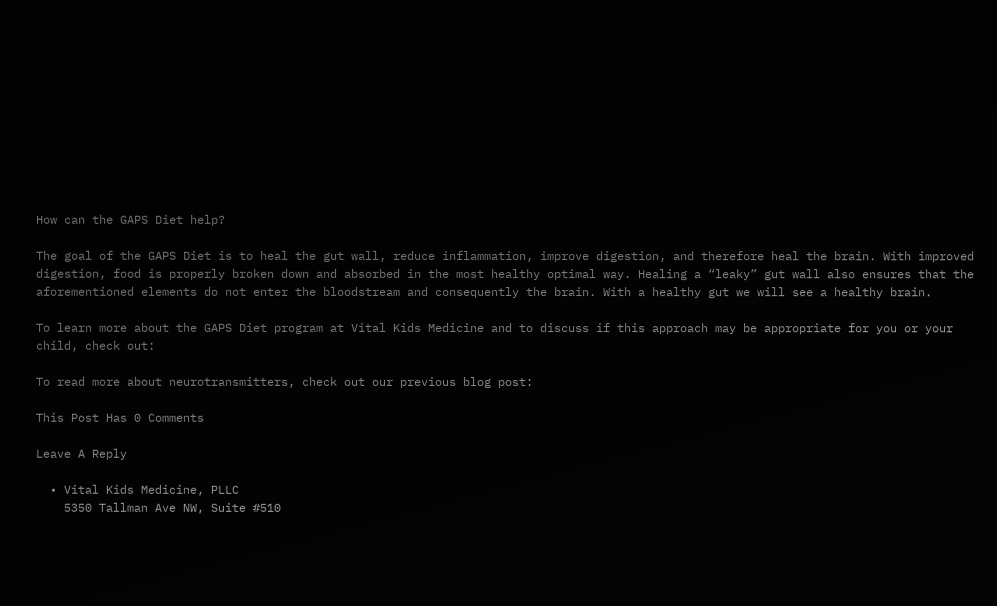How can the GAPS Diet help?

The goal of the GAPS Diet is to heal the gut wall, reduce inflammation, improve digestion, and therefore heal the brain. With improved digestion, food is properly broken down and absorbed in the most healthy optimal way. Healing a “leaky” gut wall also ensures that the aforementioned elements do not enter the bloodstream and consequently the brain. With a healthy gut we will see a healthy brain.

To learn more about the GAPS Diet program at Vital Kids Medicine and to discuss if this approach may be appropriate for you or your child, check out:

To read more about neurotransmitters, check out our previous blog post:

This Post Has 0 Comments

Leave A Reply

  • Vital Kids Medicine, PLLC
    5350 Tallman Ave NW, Suite #510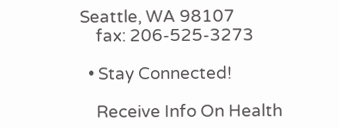Seattle, WA 98107
    fax: 206-525-3273

  • Stay Connected!

    Receive Info On Health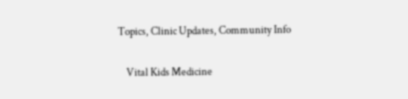Topics, Clinic Updates, Community Info

    Vital Kids Medicine